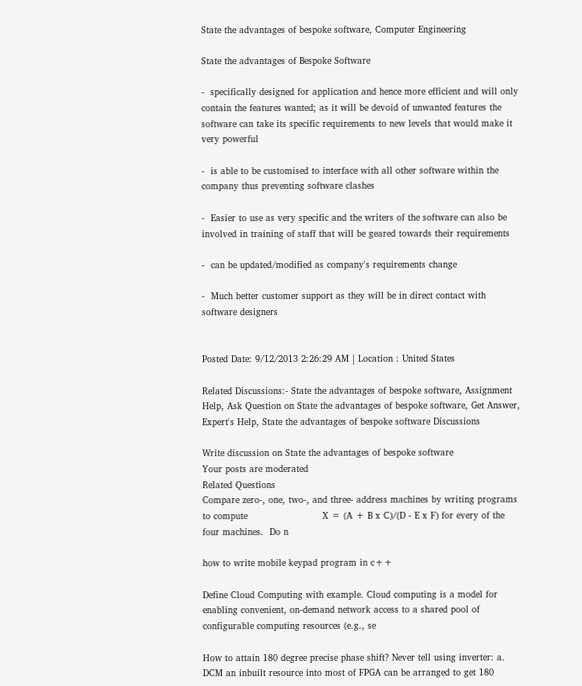State the advantages of bespoke software, Computer Engineering

State the advantages of Bespoke Software

-  specifically designed for application and hence more efficient and will only contain the features wanted; as it will be devoid of unwanted features the software can take its specific requirements to new levels that would make it very powerful

-  is able to be customised to interface with all other software within the company thus preventing software clashes

-  Easier to use as very specific and the writers of the software can also be involved in training of staff that will be geared towards their requirements

-  can be updated/modified as company's requirements change

-  Much better customer support as they will be in direct contact with software designers


Posted Date: 9/12/2013 2:26:29 AM | Location : United States

Related Discussions:- State the advantages of bespoke software, Assignment Help, Ask Question on State the advantages of bespoke software, Get Answer, Expert's Help, State the advantages of bespoke software Discussions

Write discussion on State the advantages of bespoke software
Your posts are moderated
Related Questions
Compare zero-, one, two-, and three- address machines by writing programs to compute                         X = (A + B x C)/(D - E x F) for every of the four machines.  Do n

how to write mobile keypad program in c++

Define Cloud Computing with example. Cloud computing is a model for enabling convenient, on-demand network access to a shared pool of configurable computing resources (e.g., se

How to attain 180 degree precise phase shift? Never tell using inverter: a. DCM an inbuilt resource into most of FPGA can be arranged to get 180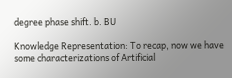degree phase shift. b. BU

Knowledge Representation: To recap, now we have some characterizations of Artificial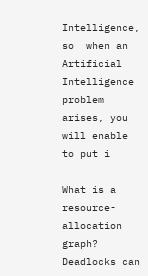Intelligence, so  when an Artificial Intelligence problem arises, you will enable  to put i

What is a resource-allocation graph? Deadlocks can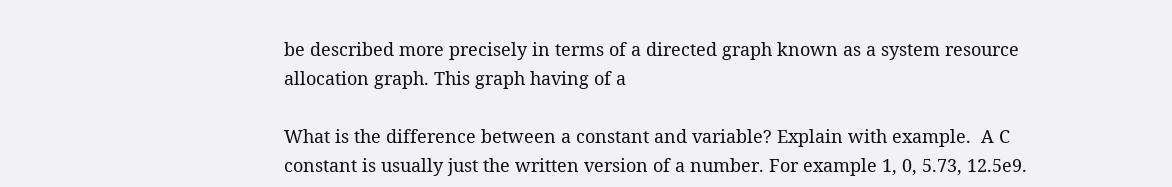be described more precisely in terms of a directed graph known as a system resource allocation graph. This graph having of a

What is the difference between a constant and variable? Explain with example.  A C constant is usually just the written version of a number. For example 1, 0, 5.73, 12.5e9.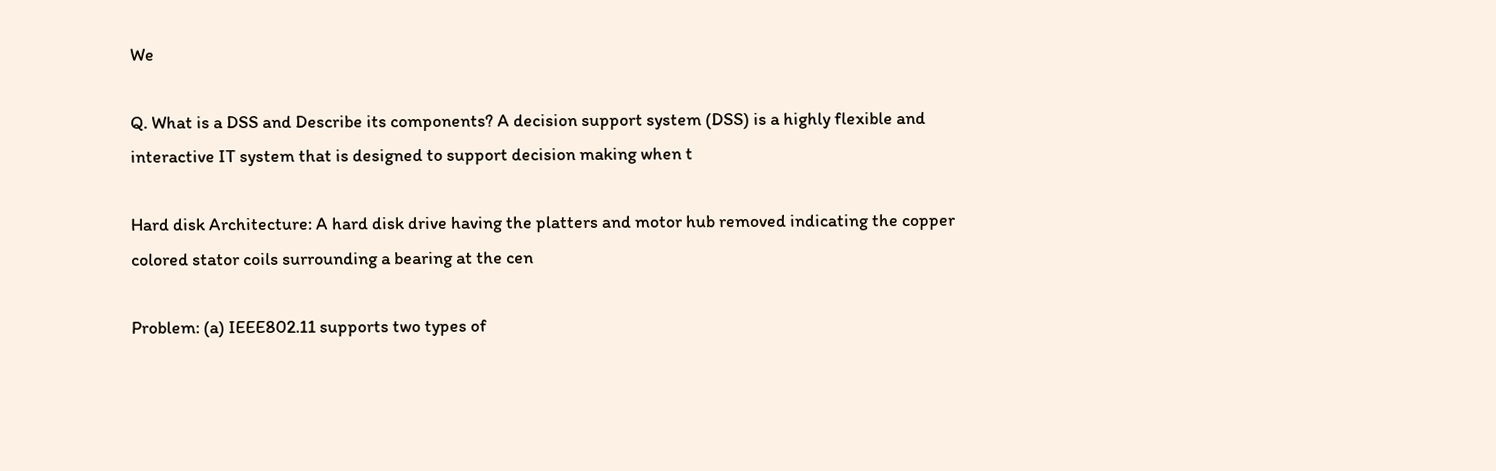We

Q. What is a DSS and Describe its components? A decision support system (DSS) is a highly flexible and interactive IT system that is designed to support decision making when t

Hard disk Architecture: A hard disk drive having the platters and motor hub removed indicating the copper colored stator coils surrounding a bearing at the cen

Problem: (a) IEEE802.11 supports two types of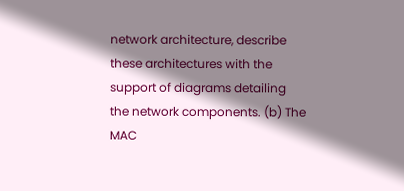network architecture, describe these architectures with the support of diagrams detailing the network components. (b) The MAC